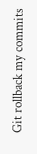Git rollback my commits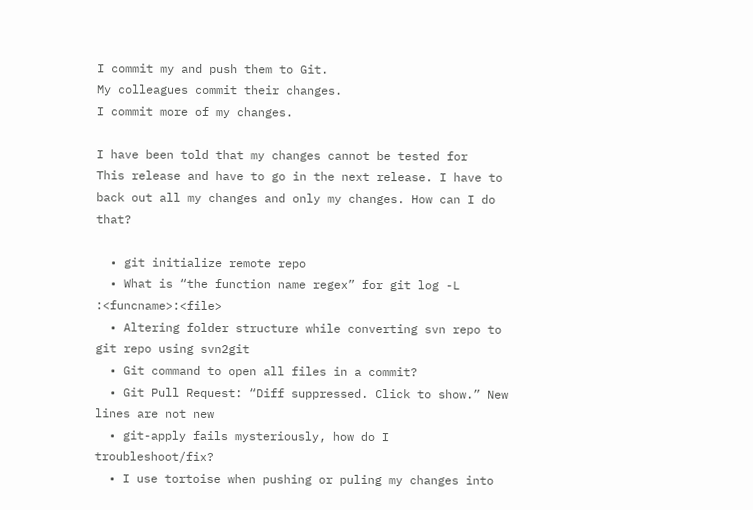I commit my and push them to Git.
My colleagues commit their changes.
I commit more of my changes.

I have been told that my changes cannot be tested for
This release and have to go in the next release. I have to back out all my changes and only my changes. How can I do that?

  • git initialize remote repo
  • What is “the function name regex” for git log -L :<funcname>:<file>
  • Altering folder structure while converting svn repo to git repo using svn2git
  • Git command to open all files in a commit?
  • Git Pull Request: “Diff suppressed. Click to show.” New lines are not new
  • git-apply fails mysteriously, how do I troubleshoot/fix?
  • I use tortoise when pushing or puling my changes into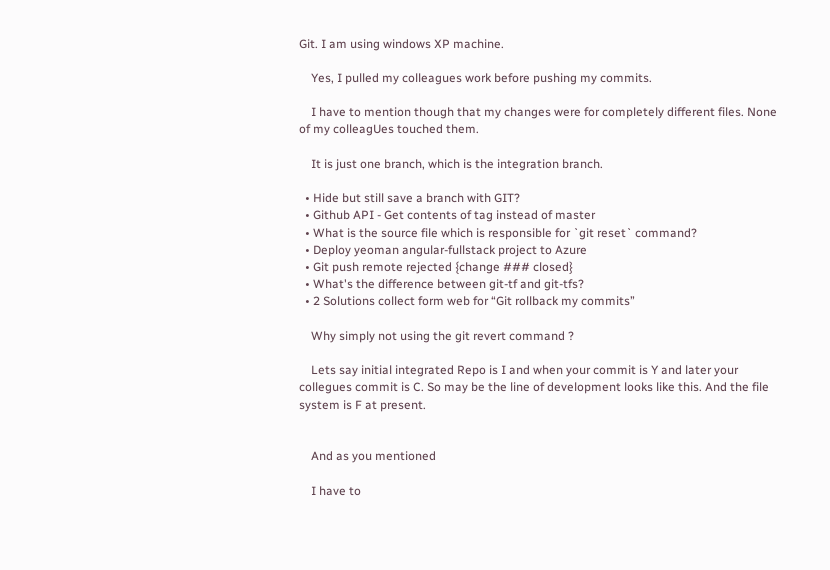Git. I am using windows XP machine.

    Yes, I pulled my colleagues work before pushing my commits.

    I have to mention though that my changes were for completely different files. None of my colleagUes touched them.

    It is just one branch, which is the integration branch.

  • Hide but still save a branch with GIT?
  • Github API - Get contents of tag instead of master
  • What is the source file which is responsible for `git reset` command?
  • Deploy yeoman angular-fullstack project to Azure
  • Git push remote rejected {change ### closed}
  • What's the difference between git-tf and git-tfs?
  • 2 Solutions collect form web for “Git rollback my commits”

    Why simply not using the git revert command ?

    Lets say initial integrated Repo is I and when your commit is Y and later your collegues commit is C. So may be the line of development looks like this. And the file system is F at present.


    And as you mentioned

    I have to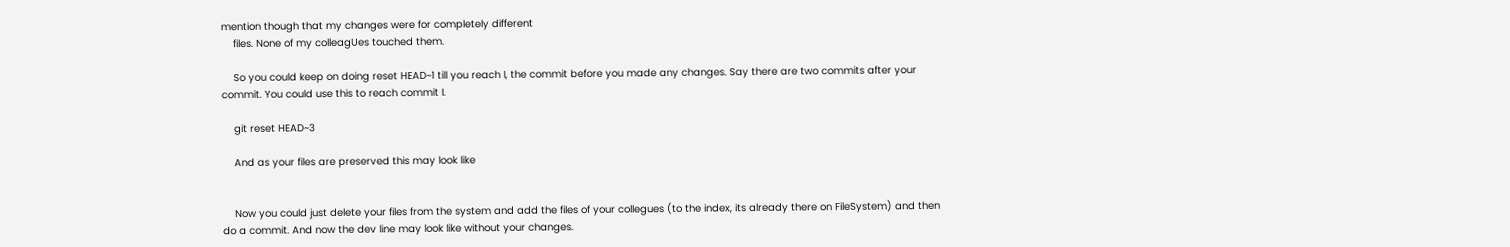mention though that my changes were for completely different
    files. None of my colleagUes touched them.

    So you could keep on doing reset HEAD~1 till you reach I, the commit before you made any changes. Say there are two commits after your commit. You could use this to reach commit I.

    git reset HEAD~3

    And as your files are preserved this may look like


    Now you could just delete your files from the system and add the files of your collegues (to the index, its already there on FileSystem) and then do a commit. And now the dev line may look like without your changes.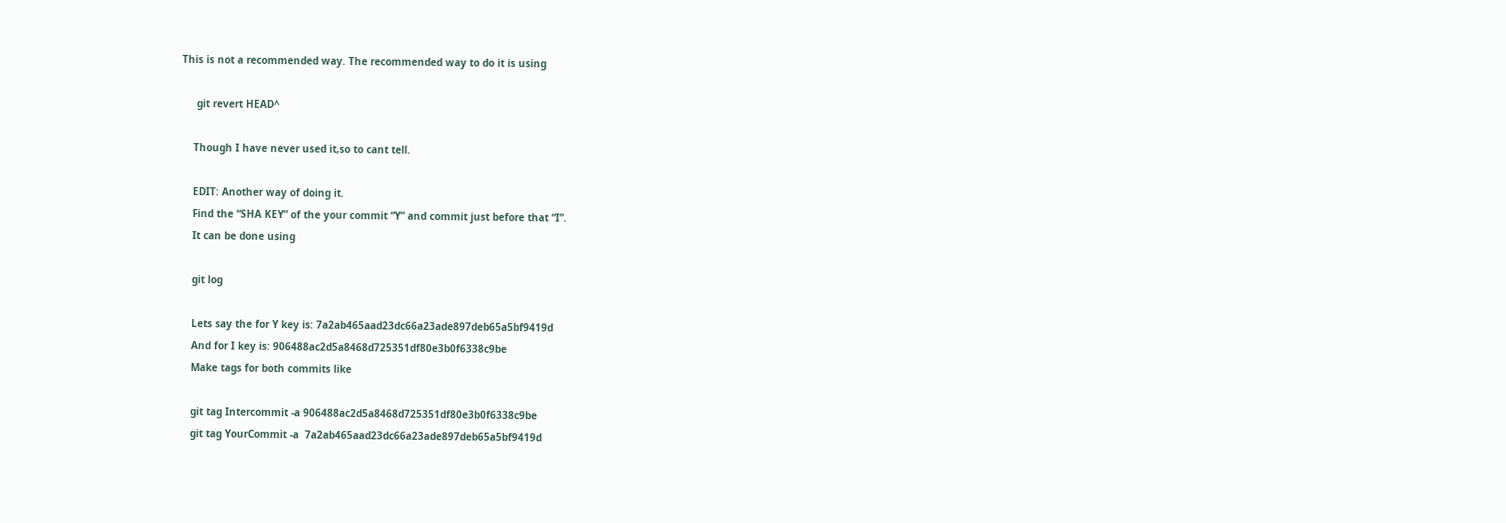This is not a recommended way. The recommended way to do it is using

     git revert HEAD^

    Though I have never used it,so to cant tell.

    EDIT: Another way of doing it.
    Find the “SHA KEY” of the your commit “Y” and commit just before that “I”.
    It can be done using

    git log

    Lets say the for Y key is: 7a2ab465aad23dc66a23ade897deb65a5bf9419d
    And for I key is: 906488ac2d5a8468d725351df80e3b0f6338c9be
    Make tags for both commits like

    git tag Intercommit -a 906488ac2d5a8468d725351df80e3b0f6338c9be
    git tag YourCommit -a  7a2ab465aad23dc66a23ade897deb65a5bf9419d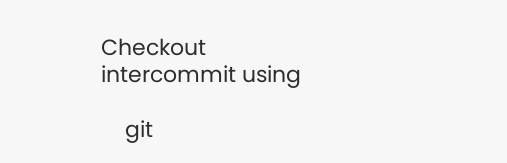Checkout intercommit using

    git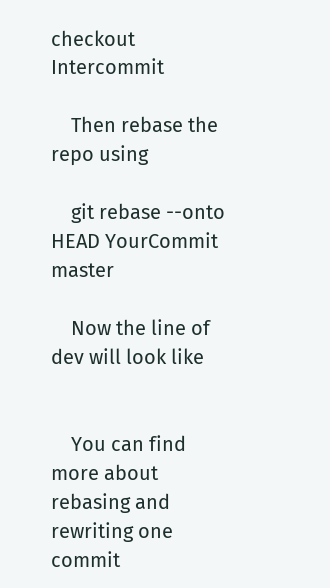checkout Intercommit

    Then rebase the repo using

    git rebase --onto HEAD YourCommit master

    Now the line of dev will look like


    You can find more about rebasing and rewriting one commit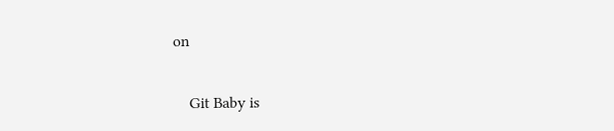on


    Git Baby is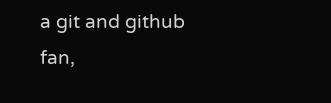a git and github fan,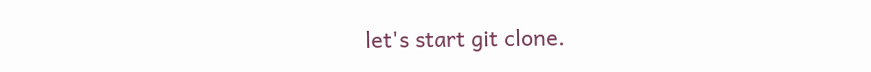let's start git clone.